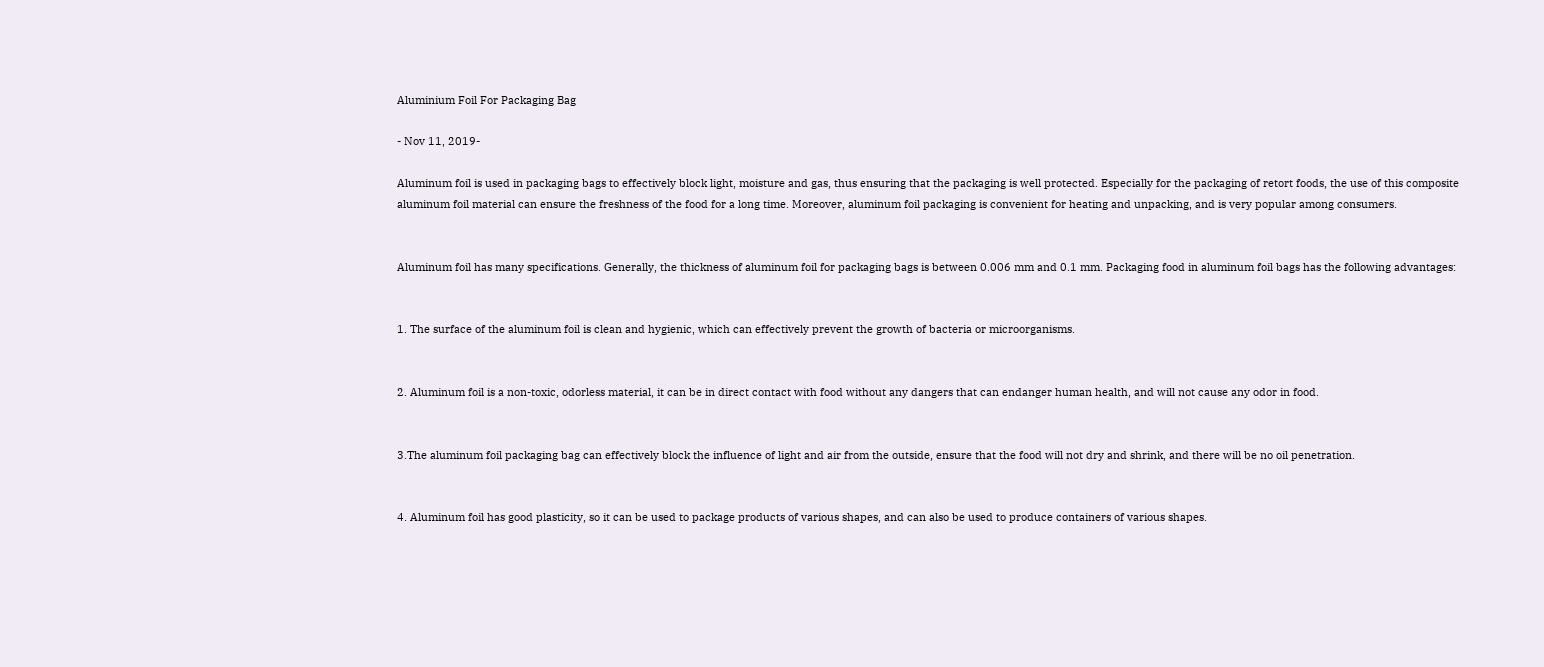Aluminium Foil For Packaging Bag

- Nov 11, 2019-

Aluminum foil is used in packaging bags to effectively block light, moisture and gas, thus ensuring that the packaging is well protected. Especially for the packaging of retort foods, the use of this composite aluminum foil material can ensure the freshness of the food for a long time. Moreover, aluminum foil packaging is convenient for heating and unpacking, and is very popular among consumers.


Aluminum foil has many specifications. Generally, the thickness of aluminum foil for packaging bags is between 0.006 mm and 0.1 mm. Packaging food in aluminum foil bags has the following advantages:


1. The surface of the aluminum foil is clean and hygienic, which can effectively prevent the growth of bacteria or microorganisms.


2. Aluminum foil is a non-toxic, odorless material, it can be in direct contact with food without any dangers that can endanger human health, and will not cause any odor in food.


3.The aluminum foil packaging bag can effectively block the influence of light and air from the outside, ensure that the food will not dry and shrink, and there will be no oil penetration.


4. Aluminum foil has good plasticity, so it can be used to package products of various shapes, and can also be used to produce containers of various shapes.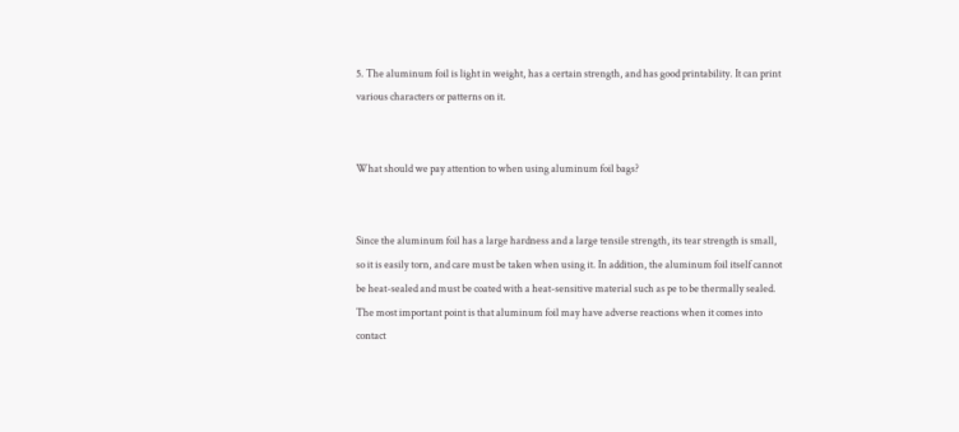5. The aluminum foil is light in weight, has a certain strength, and has good printability. It can print various characters or patterns on it.


What should we pay attention to when using aluminum foil bags?


Since the aluminum foil has a large hardness and a large tensile strength, its tear strength is small, so it is easily torn, and care must be taken when using it. In addition, the aluminum foil itself cannot be heat-sealed and must be coated with a heat-sensitive material such as pe to be thermally sealed. The most important point is that aluminum foil may have adverse reactions when it comes into contact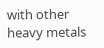with other heavy metals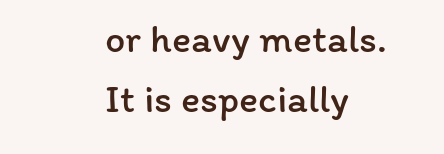or heavy metals. It is especially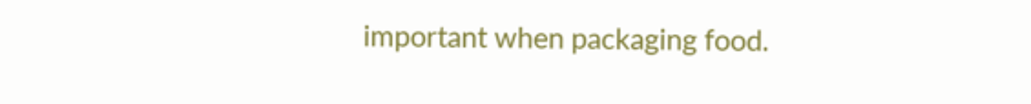important when packaging food.